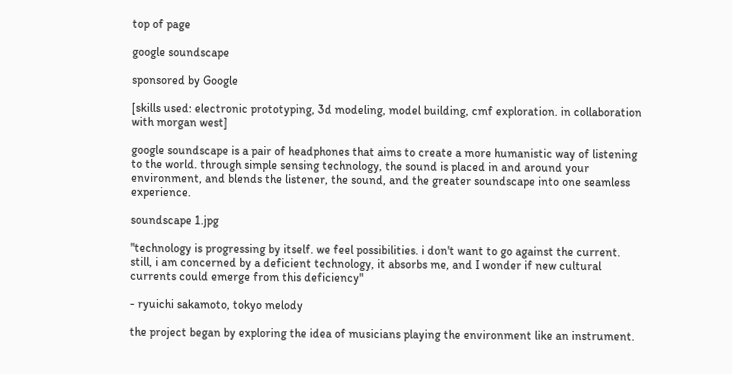top of page

google soundscape

sponsored by Google

[skills used: electronic prototyping, 3d modeling, model building, cmf exploration. in collaboration with morgan west]

google soundscape is a pair of headphones that aims to create a more humanistic way of listening to the world. through simple sensing technology, the sound is placed in and around your environment, and blends the listener, the sound, and the greater soundscape into one seamless experience.

soundscape 1.jpg

"technology is progressing by itself. we feel possibilities. i don't want to go against the current. still, i am concerned by a deficient technology, it absorbs me, and I wonder if new cultural currents could emerge from this deficiency"

- ryuichi sakamoto, tokyo melody

the project began by exploring the idea of musicians playing the environment like an instrument.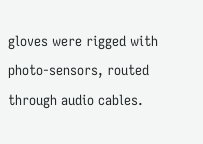gloves were rigged with photo-sensors, routed through audio cables.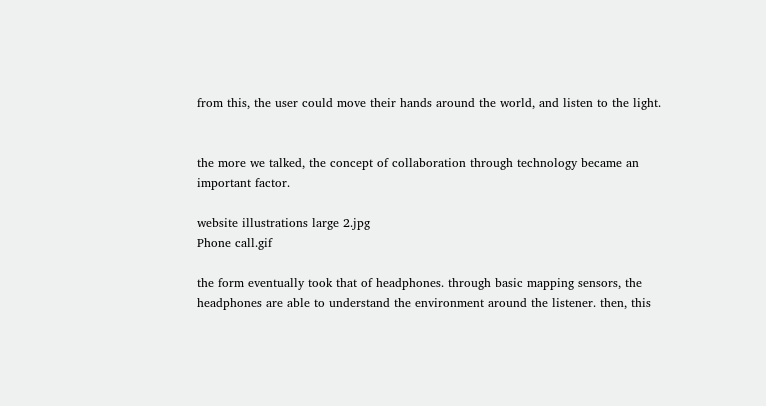from this, the user could move their hands around the world, and listen to the light.


the more we talked, the concept of collaboration through technology became an important factor.

website illustrations large 2.jpg
Phone call.gif

the form eventually took that of headphones. through basic mapping sensors, the headphones are able to understand the environment around the listener. then, this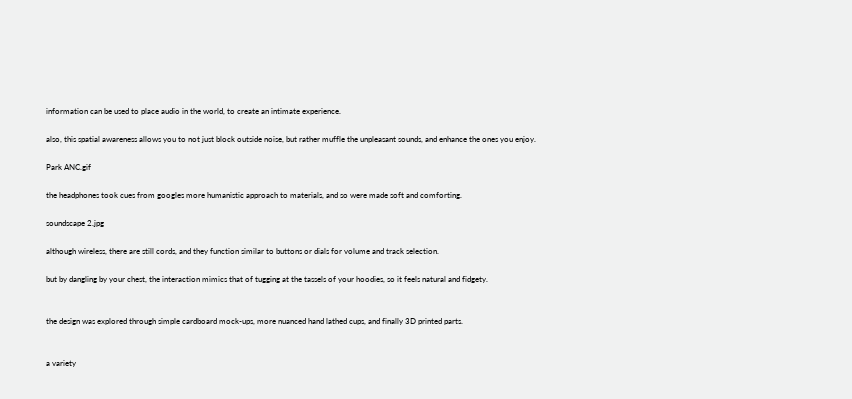information can be used to place audio in the world, to create an intimate experience.

also, this spatial awareness allows you to not just block outside noise, but rather muffle the unpleasant sounds, and enhance the ones you enjoy.

Park ANC.gif

the headphones took cues from googles more humanistic approach to materials, and so were made soft and comforting.

soundscape 2.jpg

although wireless, there are still cords, and they function similar to buttons or dials for volume and track selection.

but by dangling by your chest, the interaction mimics that of tugging at the tassels of your hoodies, so it feels natural and fidgety.


the design was explored through simple cardboard mock-ups, more nuanced hand lathed cups, and finally 3D printed parts.


a variety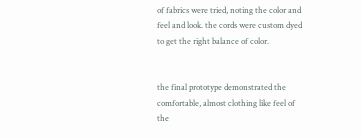of fabrics were tried, noting the color and feel and look. the cords were custom dyed to get the right balance of color.


the final prototype demonstrated the comfortable, almost clothing like feel of the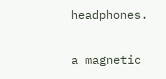headphones.

a magnetic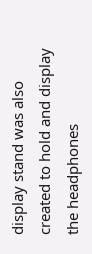display stand was also created to hold and display the headphones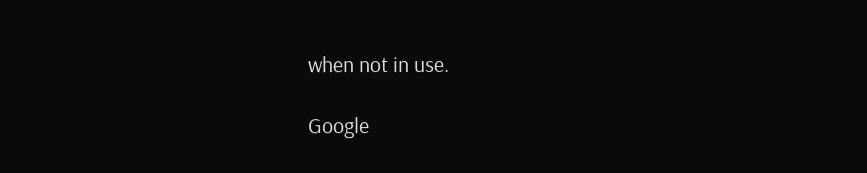when not in use.

Google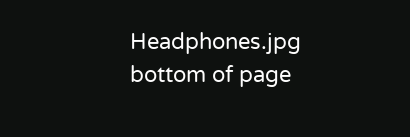Headphones.jpg
bottom of page